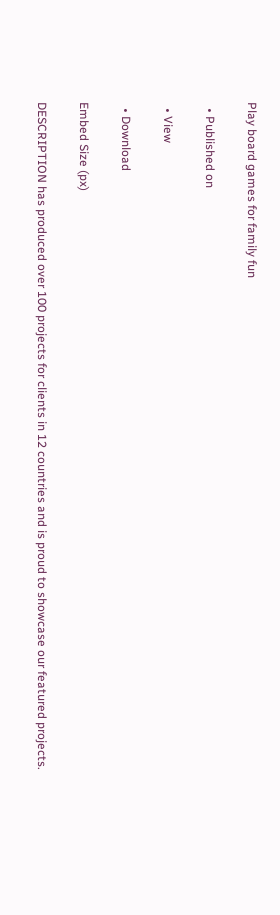Play board games for family fun

  • Published on

  • View

  • Download

Embed Size (px)

DESCRIPTION has produced over 100 projects for clients in 12 countries and is proud to showcase our featured projects.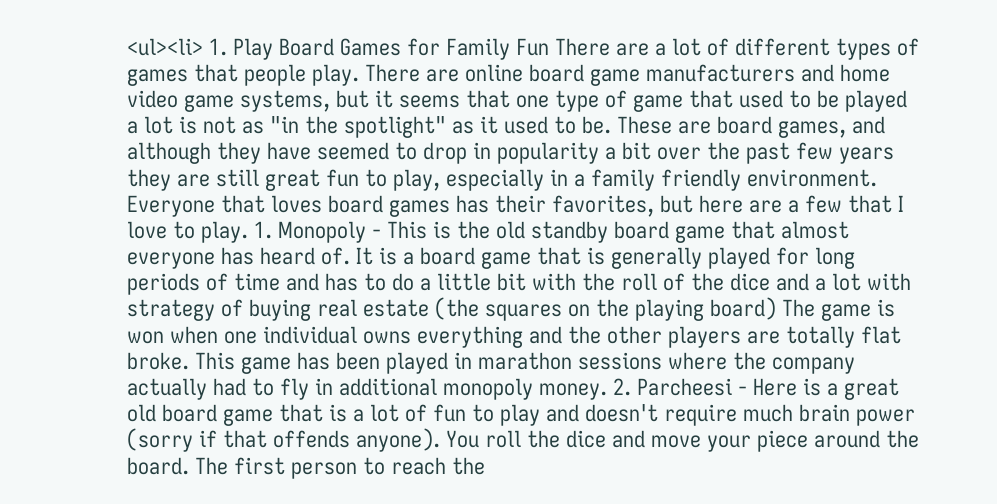<ul><li> 1. Play Board Games for Family Fun There are a lot of different types of games that people play. There are online board game manufacturers and home video game systems, but it seems that one type of game that used to be played a lot is not as "in the spotlight" as it used to be. These are board games, and although they have seemed to drop in popularity a bit over the past few years they are still great fun to play, especially in a family friendly environment. Everyone that loves board games has their favorites, but here are a few that I love to play. 1. Monopoly - This is the old standby board game that almost everyone has heard of. It is a board game that is generally played for long periods of time and has to do a little bit with the roll of the dice and a lot with strategy of buying real estate (the squares on the playing board) The game is won when one individual owns everything and the other players are totally flat broke. This game has been played in marathon sessions where the company actually had to fly in additional monopoly money. 2. Parcheesi - Here is a great old board game that is a lot of fun to play and doesn't require much brain power (sorry if that offends anyone). You roll the dice and move your piece around the board. The first person to reach the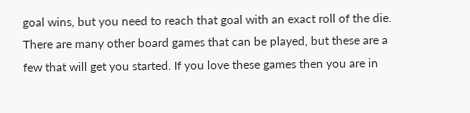goal wins, but you need to reach that goal with an exact roll of the die. There are many other board games that can be played, but these are a few that will get you started. If you love these games then you are in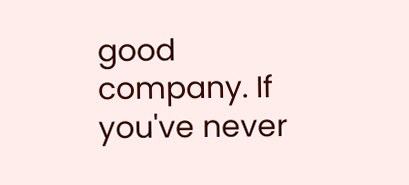good company. If you've never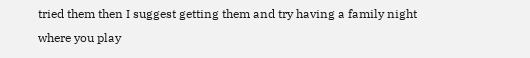tried them then I suggest getting them and try having a family night where you play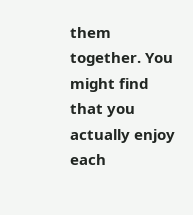them together. You might find that you actually enjoy each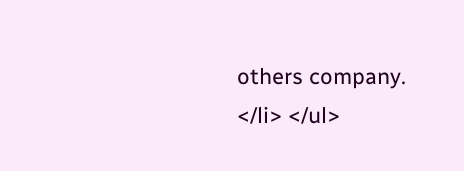others company. </li> </ul>